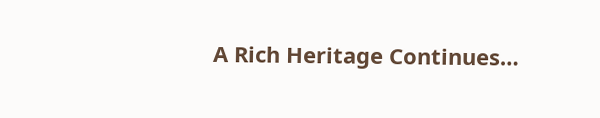A Rich Heritage Continues…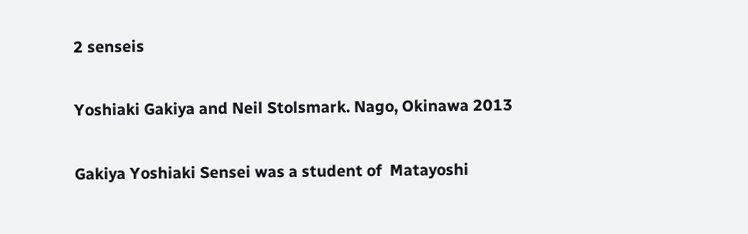2 senseis

Yoshiaki Gakiya and Neil Stolsmark. Nago, Okinawa 2013

Gakiya Yoshiaki Sensei was a student of  Matayoshi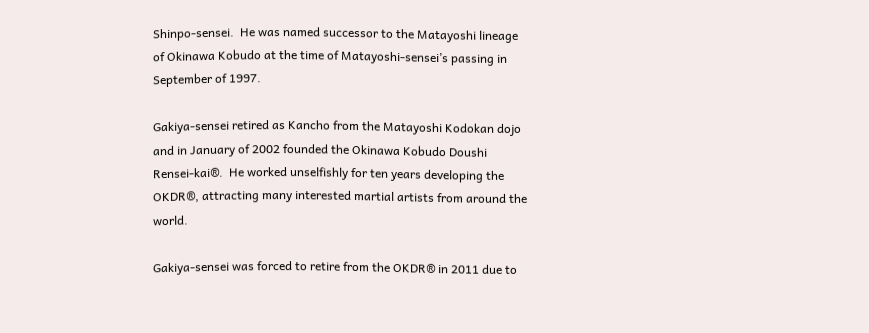Shinpo-sensei.  He was named successor to the Matayoshi lineage of Okinawa Kobudo at the time of Matayoshi-sensei’s passing in September of 1997.

Gakiya-sensei retired as Kancho from the Matayoshi Kodokan dojo and in January of 2002 founded the Okinawa Kobudo Doushi Rensei-kai®.  He worked unselfishly for ten years developing the OKDR®, attracting many interested martial artists from around the world.

Gakiya-sensei was forced to retire from the OKDR® in 2011 due to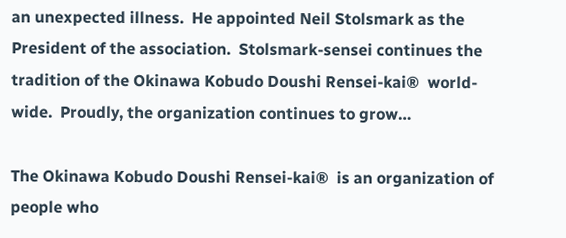an unexpected illness.  He appointed Neil Stolsmark as the President of the association.  Stolsmark-sensei continues the tradition of the Okinawa Kobudo Doushi Rensei-kai®  world-wide.  Proudly, the organization continues to grow…

The Okinawa Kobudo Doushi Rensei-kai®  is an organization of people who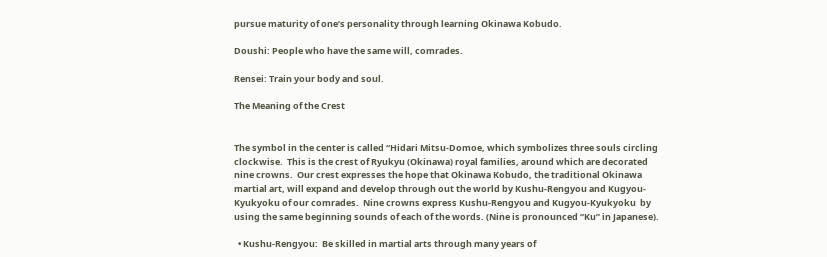pursue maturity of one’s personality through learning Okinawa Kobudo.

Doushi: People who have the same will, comrades.

Rensei: Train your body and soul.

The Meaning of the Crest


The symbol in the center is called “Hidari Mitsu-Domoe, which symbolizes three souls circling clockwise.  This is the crest of Ryukyu (Okinawa) royal families, around which are decorated nine crowns.  Our crest expresses the hope that Okinawa Kobudo, the traditional Okinawa martial art, will expand and develop through out the world by Kushu-Rengyou and Kugyou-Kyukyoku of our comrades.  Nine crowns express Kushu-Rengyou and Kugyou-Kyukyoku  by using the same beginning sounds of each of the words. (Nine is pronounced “Ku” in Japanese).

  • Kushu-Rengyou:  Be skilled in martial arts through many years of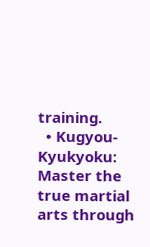training.
  • Kugyou-Kyukyoku:  Master the true martial arts through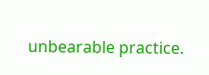unbearable practice.